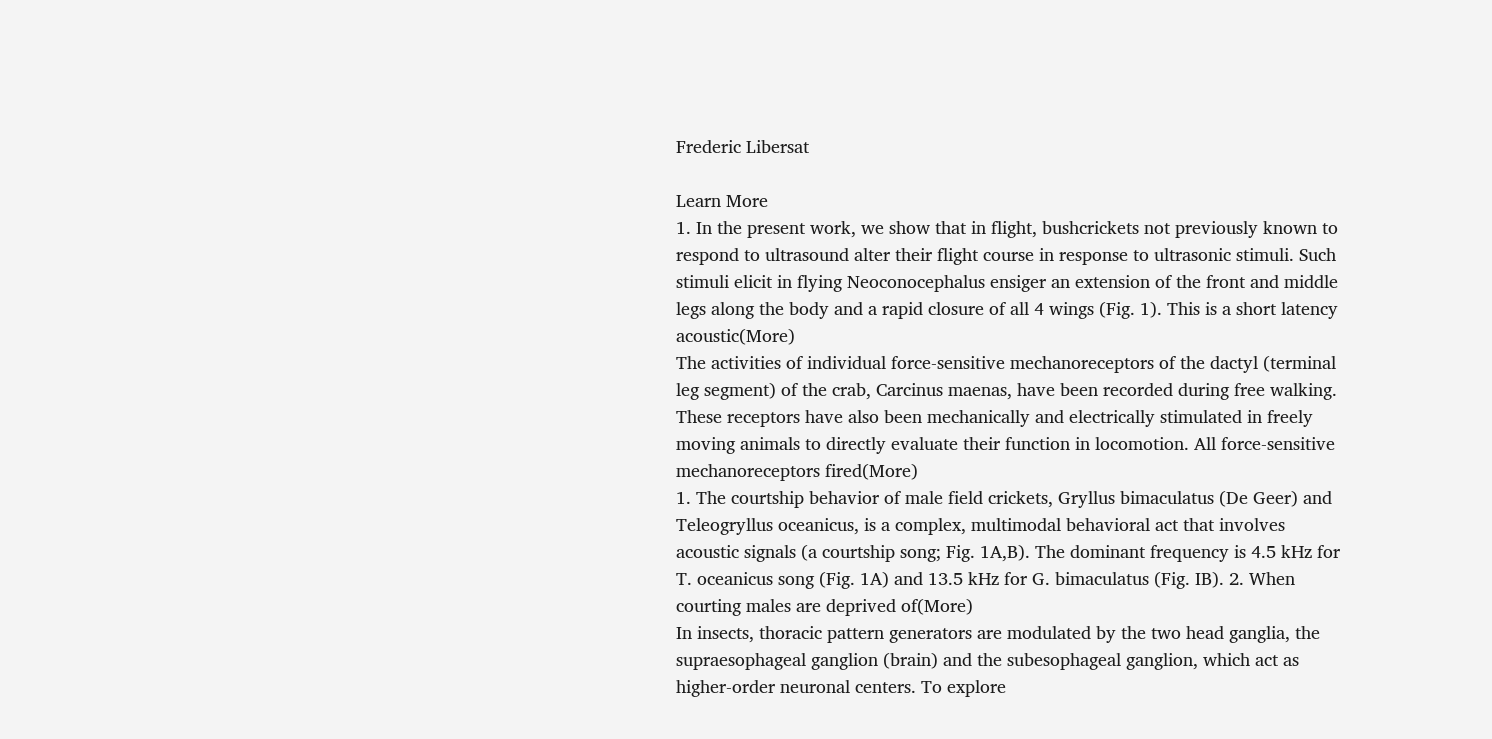Frederic Libersat

Learn More
1. In the present work, we show that in flight, bushcrickets not previously known to respond to ultrasound alter their flight course in response to ultrasonic stimuli. Such stimuli elicit in flying Neoconocephalus ensiger an extension of the front and middle legs along the body and a rapid closure of all 4 wings (Fig. 1). This is a short latency acoustic(More)
The activities of individual force-sensitive mechanoreceptors of the dactyl (terminal leg segment) of the crab, Carcinus maenas, have been recorded during free walking. These receptors have also been mechanically and electrically stimulated in freely moving animals to directly evaluate their function in locomotion. All force-sensitive mechanoreceptors fired(More)
1. The courtship behavior of male field crickets, Gryllus bimaculatus (De Geer) and Teleogryllus oceanicus, is a complex, multimodal behavioral act that involves acoustic signals (a courtship song; Fig. 1A,B). The dominant frequency is 4.5 kHz for T. oceanicus song (Fig. 1A) and 13.5 kHz for G. bimaculatus (Fig. IB). 2. When courting males are deprived of(More)
In insects, thoracic pattern generators are modulated by the two head ganglia, the supraesophageal ganglion (brain) and the subesophageal ganglion, which act as higher-order neuronal centers. To explore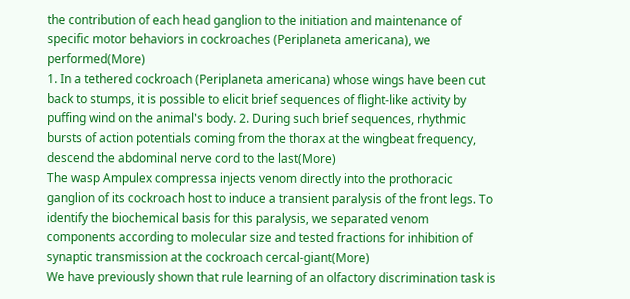the contribution of each head ganglion to the initiation and maintenance of specific motor behaviors in cockroaches (Periplaneta americana), we performed(More)
1. In a tethered cockroach (Periplaneta americana) whose wings have been cut back to stumps, it is possible to elicit brief sequences of flight-like activity by puffing wind on the animal's body. 2. During such brief sequences, rhythmic bursts of action potentials coming from the thorax at the wingbeat frequency, descend the abdominal nerve cord to the last(More)
The wasp Ampulex compressa injects venom directly into the prothoracic ganglion of its cockroach host to induce a transient paralysis of the front legs. To identify the biochemical basis for this paralysis, we separated venom components according to molecular size and tested fractions for inhibition of synaptic transmission at the cockroach cercal-giant(More)
We have previously shown that rule learning of an olfactory discrimination task is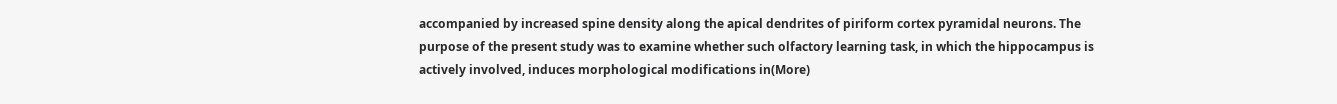accompanied by increased spine density along the apical dendrites of piriform cortex pyramidal neurons. The purpose of the present study was to examine whether such olfactory learning task, in which the hippocampus is actively involved, induces morphological modifications in(More)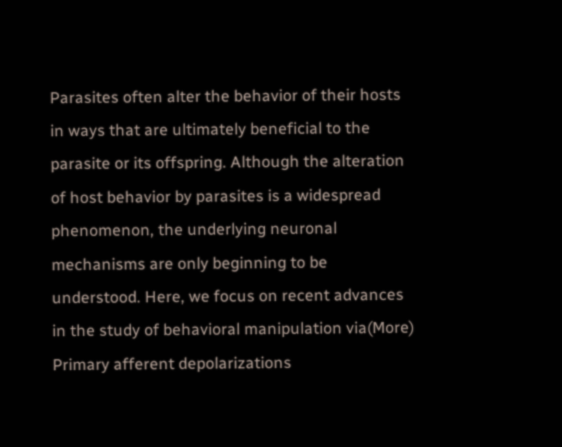Parasites often alter the behavior of their hosts in ways that are ultimately beneficial to the parasite or its offspring. Although the alteration of host behavior by parasites is a widespread phenomenon, the underlying neuronal mechanisms are only beginning to be understood. Here, we focus on recent advances in the study of behavioral manipulation via(More)
Primary afferent depolarizations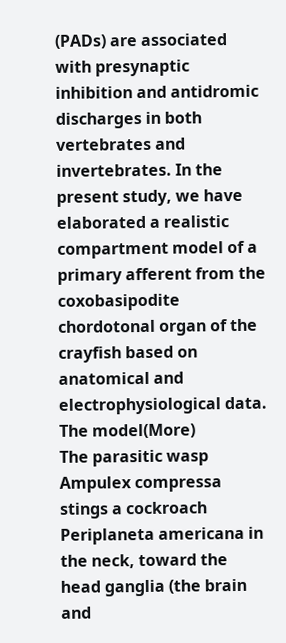(PADs) are associated with presynaptic inhibition and antidromic discharges in both vertebrates and invertebrates. In the present study, we have elaborated a realistic compartment model of a primary afferent from the coxobasipodite chordotonal organ of the crayfish based on anatomical and electrophysiological data. The model(More)
The parasitic wasp Ampulex compressa stings a cockroach Periplaneta americana in the neck, toward the head ganglia (the brain and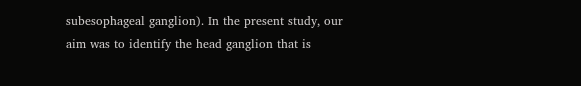subesophageal ganglion). In the present study, our aim was to identify the head ganglion that is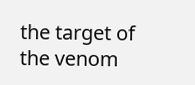the target of the venom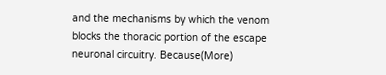and the mechanisms by which the venom blocks the thoracic portion of the escape neuronal circuitry. Because(More)